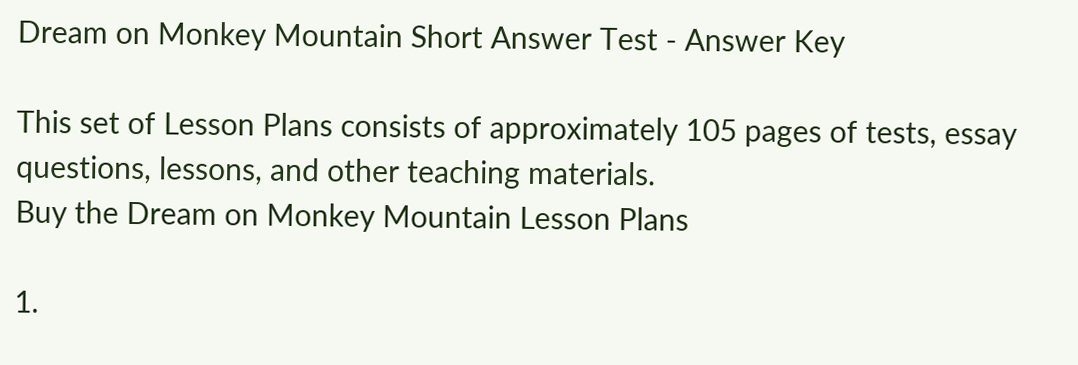Dream on Monkey Mountain Short Answer Test - Answer Key

This set of Lesson Plans consists of approximately 105 pages of tests, essay questions, lessons, and other teaching materials.
Buy the Dream on Monkey Mountain Lesson Plans

1.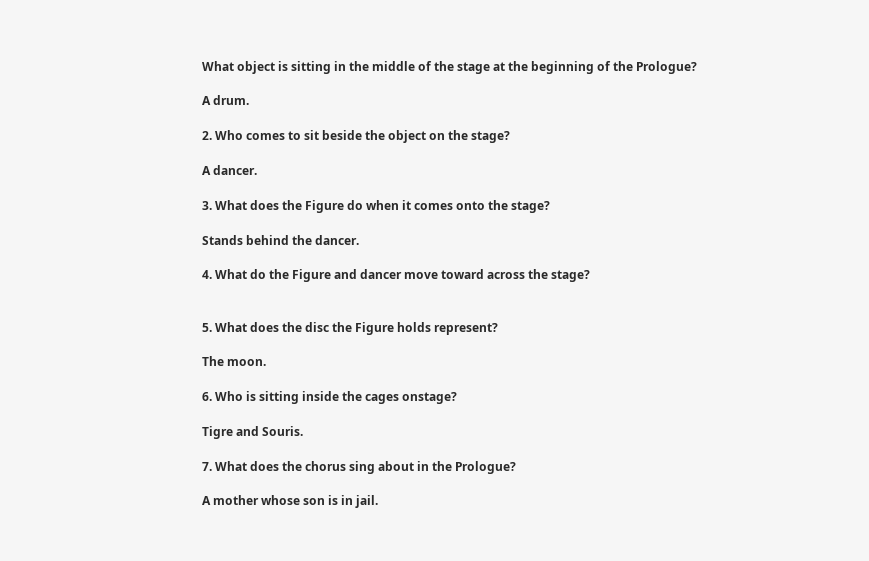What object is sitting in the middle of the stage at the beginning of the Prologue?

A drum.

2. Who comes to sit beside the object on the stage?

A dancer.

3. What does the Figure do when it comes onto the stage?

Stands behind the dancer.

4. What do the Figure and dancer move toward across the stage?


5. What does the disc the Figure holds represent?

The moon.

6. Who is sitting inside the cages onstage?

Tigre and Souris.

7. What does the chorus sing about in the Prologue?

A mother whose son is in jail.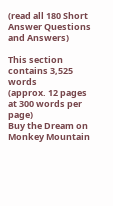(read all 180 Short Answer Questions and Answers)

This section contains 3,525 words
(approx. 12 pages at 300 words per page)
Buy the Dream on Monkey Mountain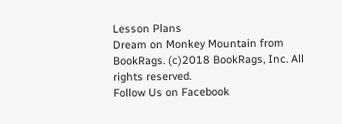Lesson Plans
Dream on Monkey Mountain from BookRags. (c)2018 BookRags, Inc. All rights reserved.
Follow Us on Facebook